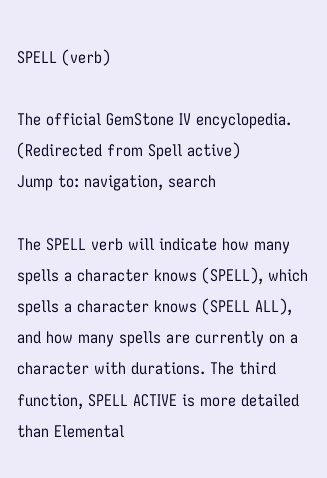SPELL (verb)

The official GemStone IV encyclopedia.
(Redirected from Spell active)
Jump to: navigation, search

The SPELL verb will indicate how many spells a character knows (SPELL), which spells a character knows (SPELL ALL), and how many spells are currently on a character with durations. The third function, SPELL ACTIVE is more detailed than Elemental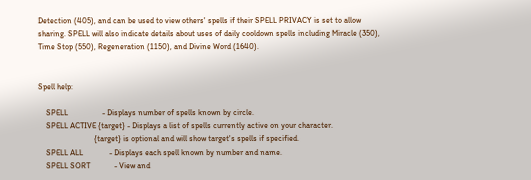Detection (405), and can be used to view others' spells if their SPELL PRIVACY is set to allow sharing. SPELL will also indicate details about uses of daily cooldown spells including Miracle (350), Time Stop (550), Regeneration (1150), and Divine Word (1640).


Spell help:

    SPELL                 - Displays number of spells known by circle.
    SPELL ACTIVE {target} - Displays a list of spells currently active on your character.
                            {target} is optional and will show target's spells if specified.
    SPELL ALL             - Displays each spell known by number and name.
    SPELL SORT            - View and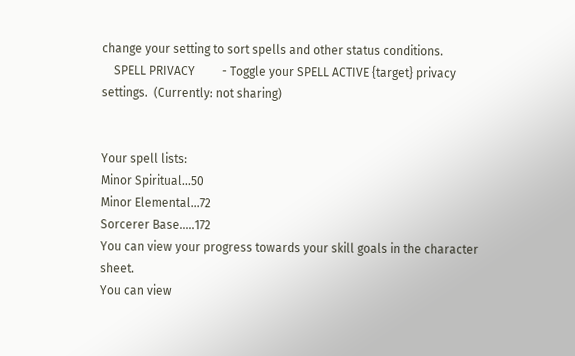change your setting to sort spells and other status conditions.
    SPELL PRIVACY         - Toggle your SPELL ACTIVE {target} privacy settings.  (Currently: not sharing)


Your spell lists:
Minor Spiritual...50
Minor Elemental...72
Sorcerer Base.....172
You can view your progress towards your skill goals in the character sheet.
You can view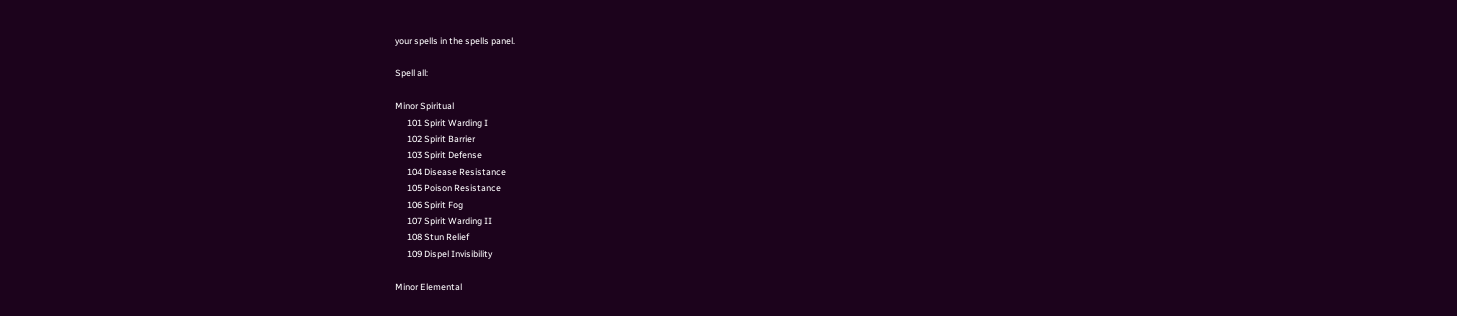your spells in the spells panel.

Spell all:

Minor Spiritual
      101 Spirit Warding I
      102 Spirit Barrier
      103 Spirit Defense
      104 Disease Resistance
      105 Poison Resistance
      106 Spirit Fog
      107 Spirit Warding II
      108 Stun Relief
      109 Dispel Invisibility

Minor Elemental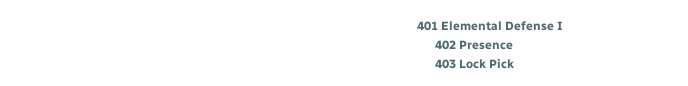401 Elemental Defense I
      402 Presence
      403 Lock Pick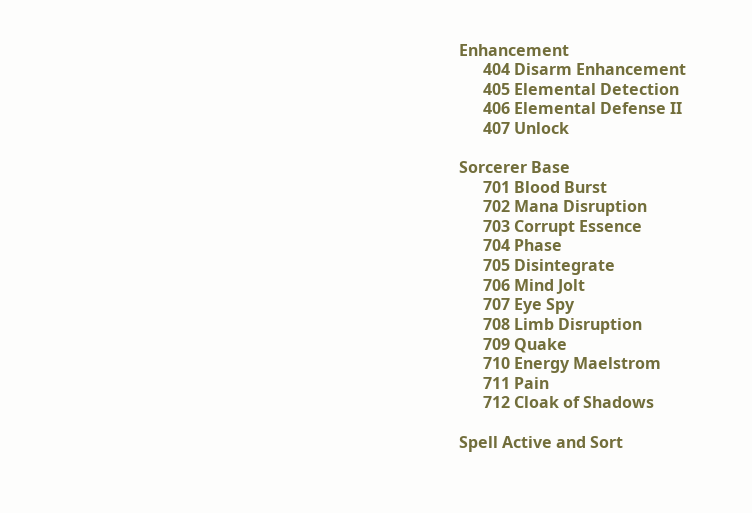Enhancement
      404 Disarm Enhancement
      405 Elemental Detection
      406 Elemental Defense II
      407 Unlock

Sorcerer Base
      701 Blood Burst
      702 Mana Disruption
      703 Corrupt Essence
      704 Phase
      705 Disintegrate
      706 Mind Jolt
      707 Eye Spy
      708 Limb Disruption
      709 Quake
      710 Energy Maelstrom
      711 Pain
      712 Cloak of Shadows

Spell Active and Sort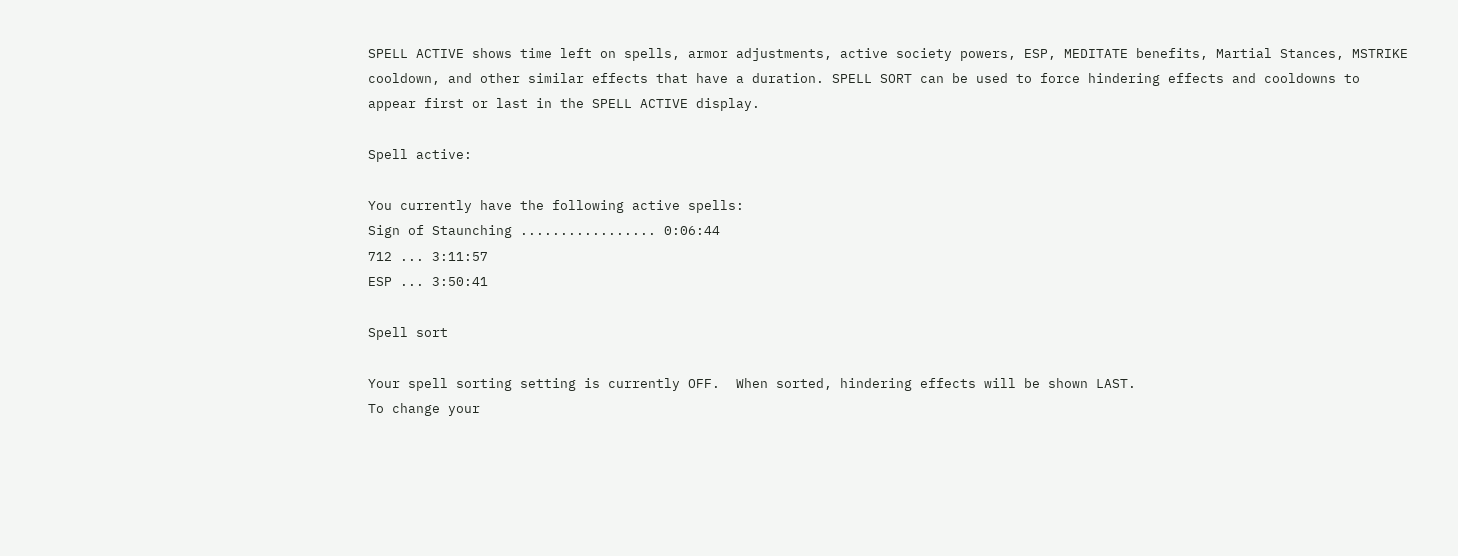SPELL ACTIVE shows time left on spells, armor adjustments, active society powers, ESP, MEDITATE benefits, Martial Stances, MSTRIKE cooldown, and other similar effects that have a duration. SPELL SORT can be used to force hindering effects and cooldowns to appear first or last in the SPELL ACTIVE display.

Spell active:

You currently have the following active spells:
Sign of Staunching ................. 0:06:44
712 ... 3:11:57
ESP ... 3:50:41

Spell sort

Your spell sorting setting is currently OFF.  When sorted, hindering effects will be shown LAST.
To change your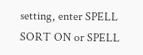setting, enter SPELL SORT ON or SPELL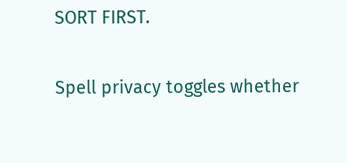SORT FIRST.

Spell privacy toggles whether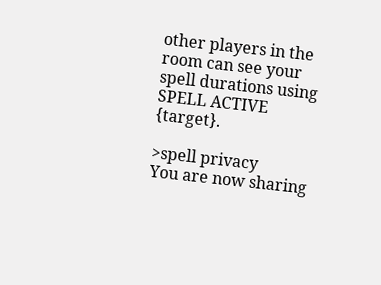other players in the room can see your spell durations using SPELL ACTIVE {target}.

>spell privacy
You are now sharing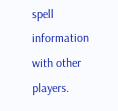spell information with other players.